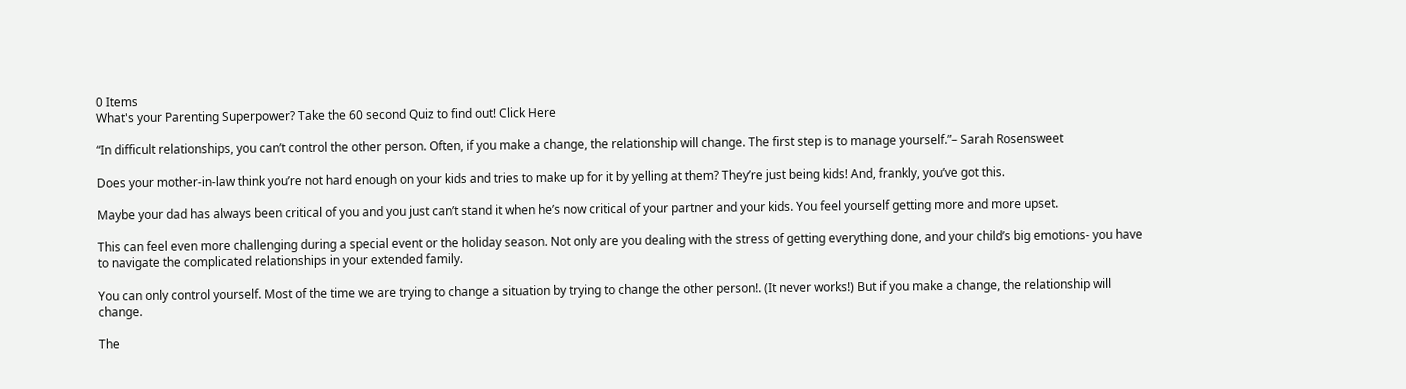0 Items
What's your Parenting Superpower? Take the 60 second Quiz to find out! Click Here

“In difficult relationships, you can’t control the other person. Often, if you make a change, the relationship will change. The first step is to manage yourself.”– Sarah Rosensweet

Does your mother-in-law think you’re not hard enough on your kids and tries to make up for it by yelling at them? They’re just being kids! And, frankly, you’ve got this.

Maybe your dad has always been critical of you and you just can’t stand it when he’s now critical of your partner and your kids. You feel yourself getting more and more upset.

This can feel even more challenging during a special event or the holiday season. Not only are you dealing with the stress of getting everything done, and your child’s big emotions- you have to navigate the complicated relationships in your extended family.

You can only control yourself. Most of the time we are trying to change a situation by trying to change the other person!. (It never works!) But if you make a change, the relationship will change.

The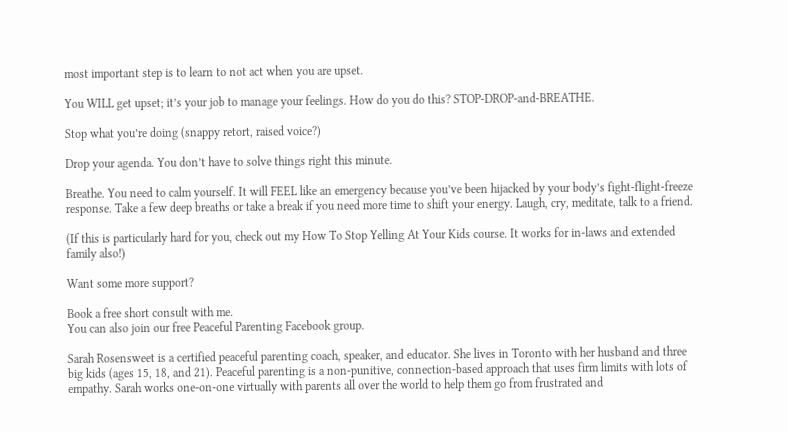most important step is to learn to not act when you are upset.

You WILL get upset; it’s your job to manage your feelings. How do you do this? STOP-DROP-and-BREATHE.

Stop what you’re doing (snappy retort, raised voice?)

Drop your agenda. You don’t have to solve things right this minute.

Breathe. You need to calm yourself. It will FEEL like an emergency because you’ve been hijacked by your body’s fight-flight-freeze response. Take a few deep breaths or take a break if you need more time to shift your energy. Laugh, cry, meditate, talk to a friend.

(If this is particularly hard for you, check out my How To Stop Yelling At Your Kids course. It works for in-laws and extended family also!)

Want some more support?

Book a free short consult with me.
You can also join our free Peaceful Parenting Facebook group.

Sarah Rosensweet is a certified peaceful parenting coach, speaker, and educator. She lives in Toronto with her husband and three big kids (ages 15, 18, and 21). Peaceful parenting is a non-punitive, connection-based approach that uses firm limits with lots of empathy. Sarah works one-on-one virtually with parents all over the world to help them go from frustrated and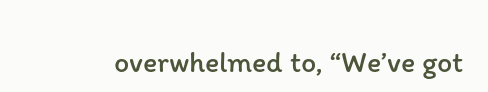overwhelmed to, “We’ve got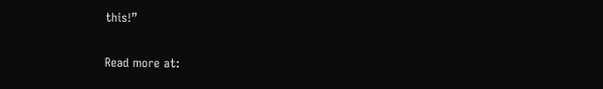this!”

Read more at: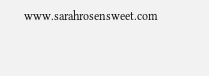www.sarahrosensweet.com